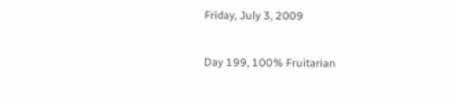Friday, July 3, 2009

Day 199, 100% Fruitarian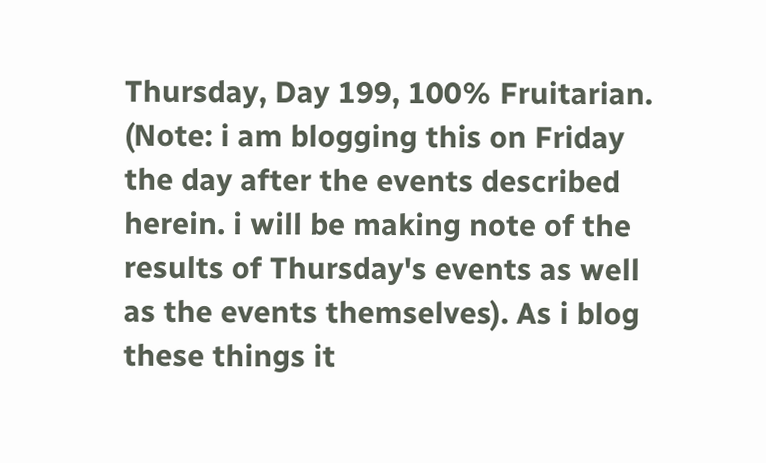Thursday, Day 199, 100% Fruitarian. (Note: i am blogging this on Friday the day after the events described herein. i will be making note of the results of Thursday's events as well as the events themselves). As i blog these things it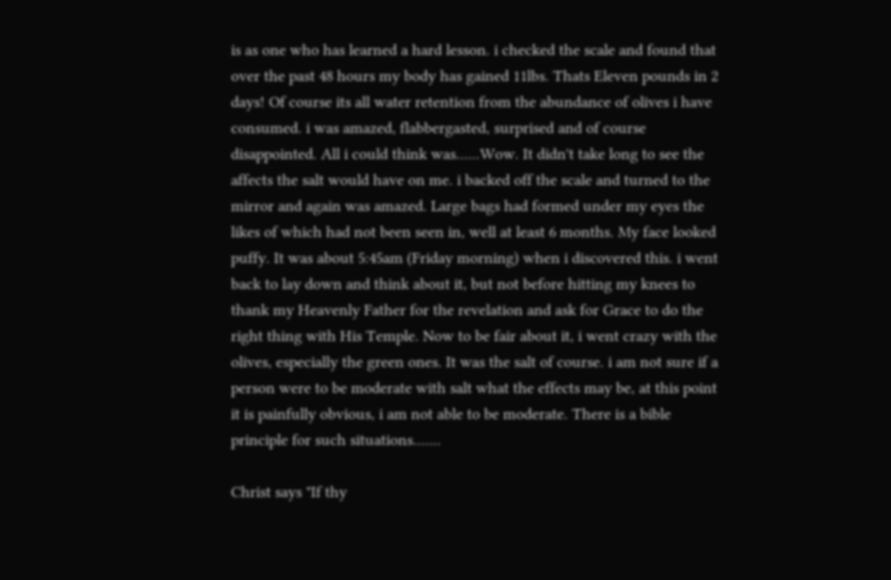is as one who has learned a hard lesson. i checked the scale and found that over the past 48 hours my body has gained 11lbs. Thats Eleven pounds in 2 days! Of course its all water retention from the abundance of olives i have consumed. i was amazed, flabbergasted, surprised and of course disappointed. All i could think was......Wow. It didn't take long to see the affects the salt would have on me. i backed off the scale and turned to the mirror and again was amazed. Large bags had formed under my eyes the likes of which had not been seen in, well at least 6 months. My face looked puffy. It was about 5:45am (Friday morning) when i discovered this. i went back to lay down and think about it, but not before hitting my knees to thank my Heavenly Father for the revelation and ask for Grace to do the right thing with His Temple. Now to be fair about it, i went crazy with the olives, especially the green ones. It was the salt of course. i am not sure if a person were to be moderate with salt what the effects may be, at this point it is painfully obvious, i am not able to be moderate. There is a bible principle for such situations.......

Christ says "If thy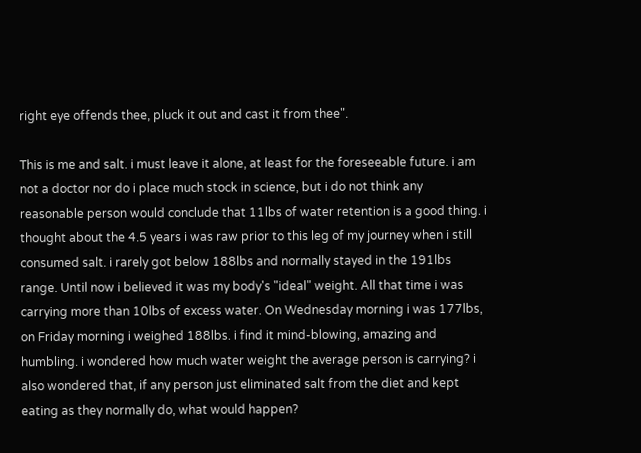right eye offends thee, pluck it out and cast it from thee".

This is me and salt. i must leave it alone, at least for the foreseeable future. i am not a doctor nor do i place much stock in science, but i do not think any reasonable person would conclude that 11lbs of water retention is a good thing. i thought about the 4.5 years i was raw prior to this leg of my journey when i still consumed salt. i rarely got below 188lbs and normally stayed in the 191lbs range. Until now i believed it was my body's "ideal" weight. All that time i was carrying more than 10lbs of excess water. On Wednesday morning i was 177lbs, on Friday morning i weighed 188lbs. i find it mind-blowing, amazing and humbling. i wondered how much water weight the average person is carrying? i also wondered that, if any person just eliminated salt from the diet and kept eating as they normally do, what would happen?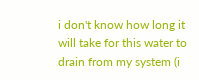i don't know how long it will take for this water to drain from my system (i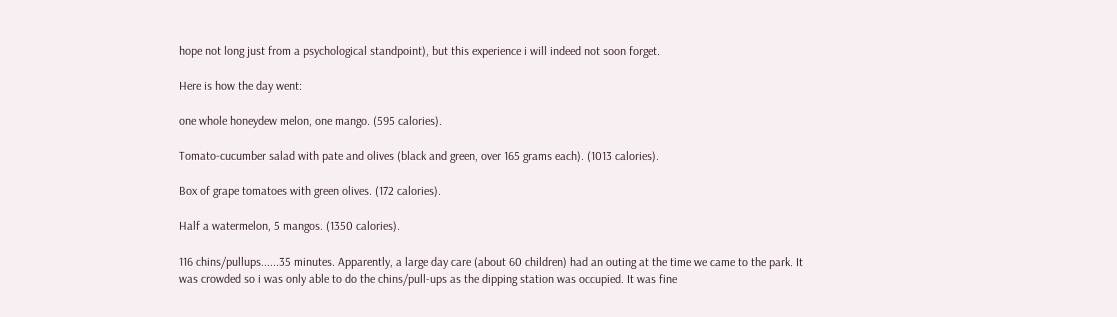hope not long just from a psychological standpoint), but this experience i will indeed not soon forget.

Here is how the day went:

one whole honeydew melon, one mango. (595 calories).

Tomato-cucumber salad with pate and olives (black and green, over 165 grams each). (1013 calories).

Box of grape tomatoes with green olives. (172 calories).

Half a watermelon, 5 mangos. (1350 calories).

116 chins/pullups......35 minutes. Apparently, a large day care (about 60 children) had an outing at the time we came to the park. It was crowded so i was only able to do the chins/pull-ups as the dipping station was occupied. It was fine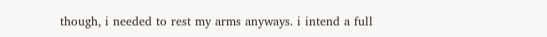though, i needed to rest my arms anyways. i intend a full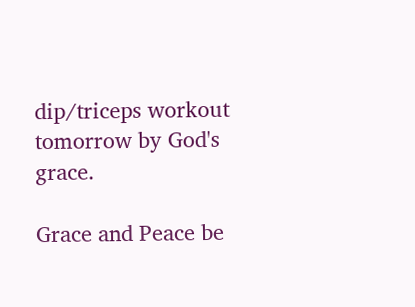dip/triceps workout tomorrow by God's grace.

Grace and Peace be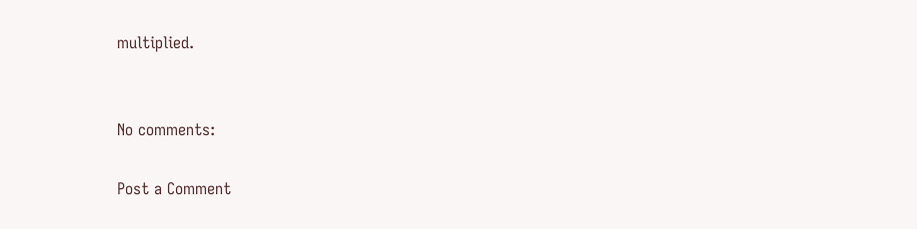multiplied.


No comments:

Post a Comment